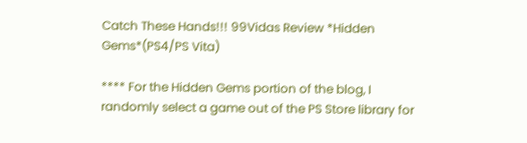Catch These Hands!!! 99Vidas Review *Hidden Gems*(PS4/PS Vita)

**** For the Hidden Gems portion of the blog, I randomly select a game out of the PS Store library for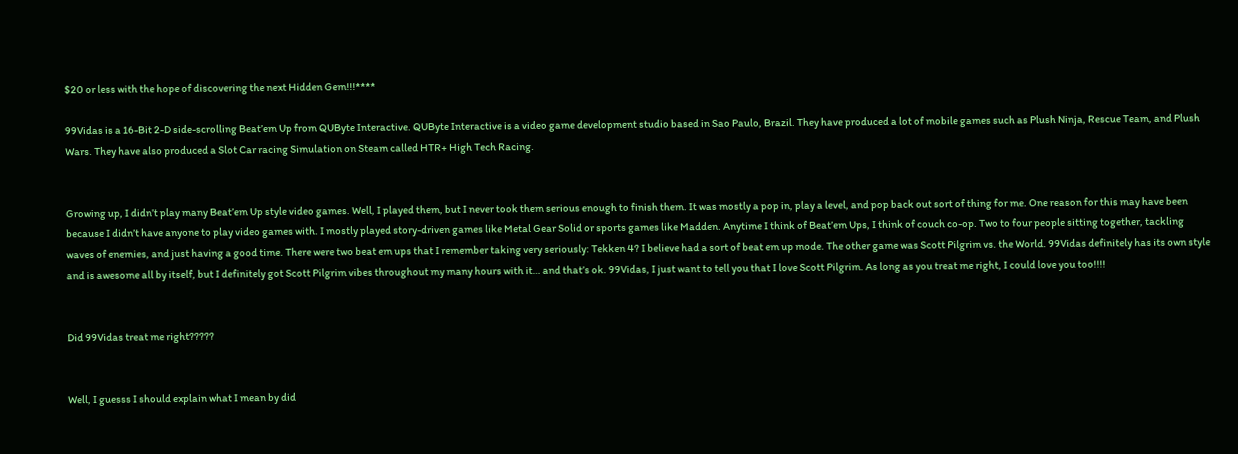$20 or less with the hope of discovering the next Hidden Gem!!!****

99Vidas is a 16-Bit 2-D side-scrolling Beat’em Up from QUByte Interactive. QUByte Interactive is a video game development studio based in Sao Paulo, Brazil. They have produced a lot of mobile games such as Plush Ninja, Rescue Team, and Plush Wars. They have also produced a Slot Car racing Simulation on Steam called HTR+ High Tech Racing.


Growing up, I didn’t play many Beat’em Up style video games. Well, I played them, but I never took them serious enough to finish them. It was mostly a pop in, play a level, and pop back out sort of thing for me. One reason for this may have been because I didn’t have anyone to play video games with. I mostly played story-driven games like Metal Gear Solid or sports games like Madden. Anytime I think of Beat’em Ups, I think of couch co-op. Two to four people sitting together, tackling waves of enemies, and just having a good time. There were two beat em ups that I remember taking very seriously: Tekken 4? I believe had a sort of beat em up mode. The other game was Scott Pilgrim vs. the World. 99Vidas definitely has its own style and is awesome all by itself, but I definitely got Scott Pilgrim vibes throughout my many hours with it… and that’s ok. 99Vidas, I just want to tell you that I love Scott Pilgrim. As long as you treat me right, I could love you too!!!!


Did 99Vidas treat me right?????


Well, I guesss I should explain what I mean by did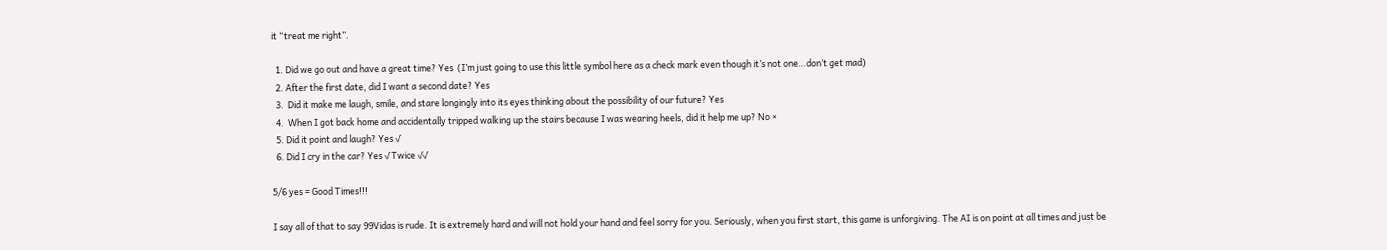it “treat me right”.

  1. Did we go out and have a great time? Yes  (I’m just going to use this little symbol here as a check mark even though it’s not one…don’t get mad)
  2. After the first date, did I want a second date? Yes
  3.  Did it make me laugh, smile, and stare longingly into its eyes thinking about the possibility of our future? Yes
  4.  When I got back home and accidentally tripped walking up the stairs because I was wearing heels, did it help me up? No ×
  5. Did it point and laugh? Yes √
  6. Did I cry in the car? Yes √ Twice √√

5/6 yes = Good Times!!!

I say all of that to say 99Vidas is rude. It is extremely hard and will not hold your hand and feel sorry for you. Seriously, when you first start, this game is unforgiving. The AI is on point at all times and just be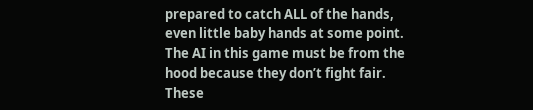prepared to catch ALL of the hands, even little baby hands at some point. The AI in this game must be from the hood because they don’t fight fair. These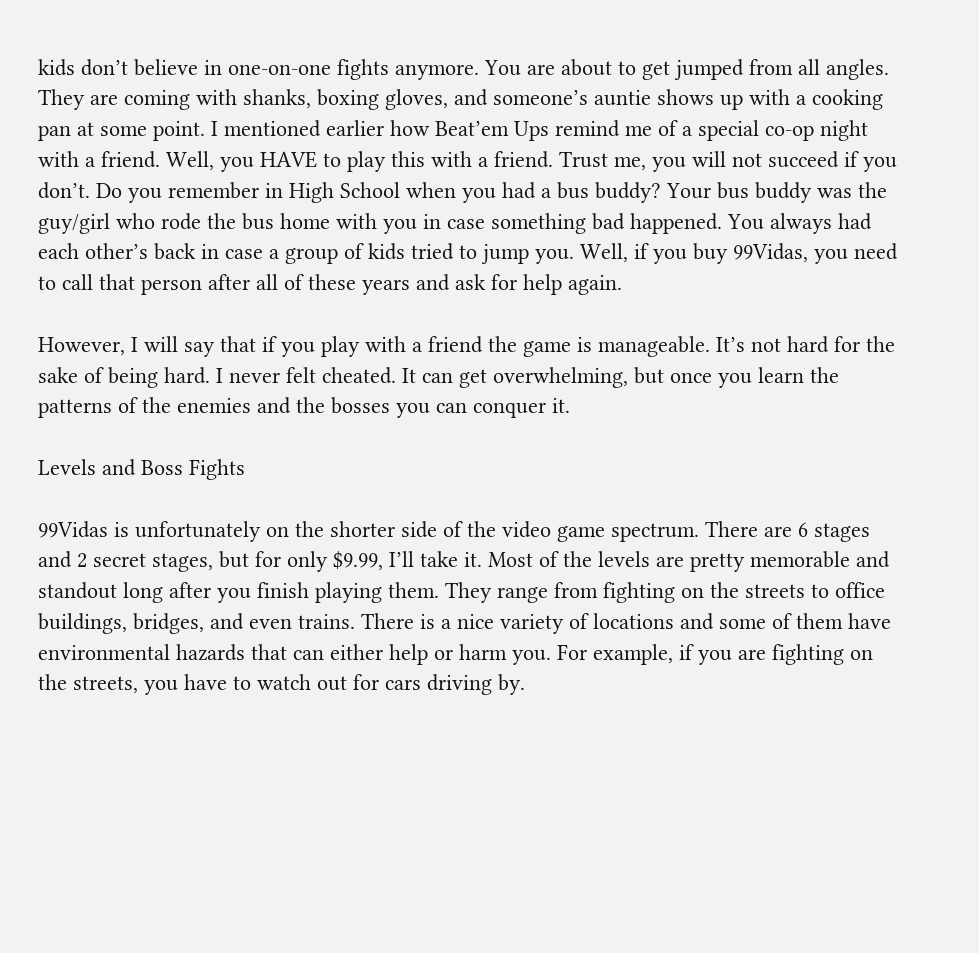kids don’t believe in one-on-one fights anymore. You are about to get jumped from all angles. They are coming with shanks, boxing gloves, and someone’s auntie shows up with a cooking pan at some point. I mentioned earlier how Beat’em Ups remind me of a special co-op night with a friend. Well, you HAVE to play this with a friend. Trust me, you will not succeed if you don’t. Do you remember in High School when you had a bus buddy? Your bus buddy was the guy/girl who rode the bus home with you in case something bad happened. You always had each other’s back in case a group of kids tried to jump you. Well, if you buy 99Vidas, you need to call that person after all of these years and ask for help again.

However, I will say that if you play with a friend the game is manageable. It’s not hard for the sake of being hard. I never felt cheated. It can get overwhelming, but once you learn the patterns of the enemies and the bosses you can conquer it.

Levels and Boss Fights

99Vidas is unfortunately on the shorter side of the video game spectrum. There are 6 stages and 2 secret stages, but for only $9.99, I’ll take it. Most of the levels are pretty memorable and standout long after you finish playing them. They range from fighting on the streets to office buildings, bridges, and even trains. There is a nice variety of locations and some of them have environmental hazards that can either help or harm you. For example, if you are fighting on the streets, you have to watch out for cars driving by.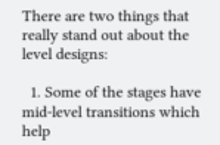There are two things that really stand out about the level designs:

  1. Some of the stages have mid-level transitions which help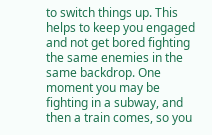to switch things up. This helps to keep you engaged and not get bored fighting the same enemies in the same backdrop. One moment you may be fighting in a subway, and then a train comes, so you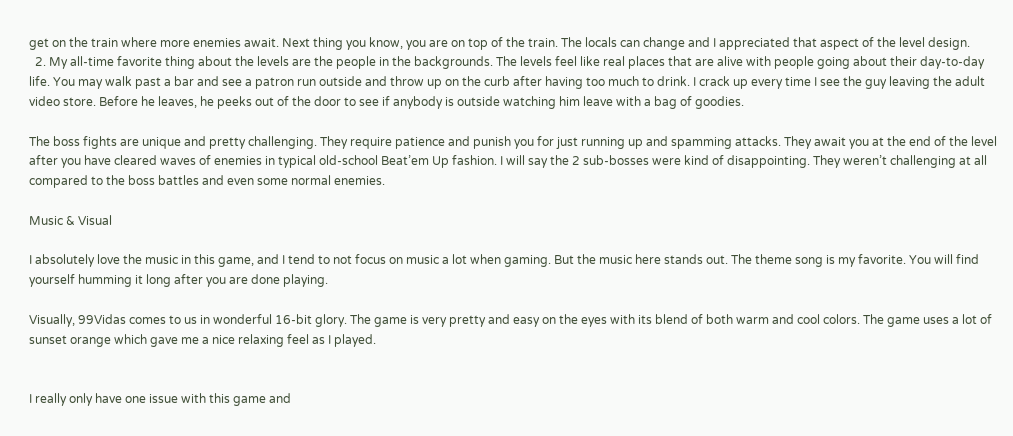get on the train where more enemies await. Next thing you know, you are on top of the train. The locals can change and I appreciated that aspect of the level design.
  2. My all-time favorite thing about the levels are the people in the backgrounds. The levels feel like real places that are alive with people going about their day-to-day life. You may walk past a bar and see a patron run outside and throw up on the curb after having too much to drink. I crack up every time I see the guy leaving the adult video store. Before he leaves, he peeks out of the door to see if anybody is outside watching him leave with a bag of goodies.

The boss fights are unique and pretty challenging. They require patience and punish you for just running up and spamming attacks. They await you at the end of the level after you have cleared waves of enemies in typical old-school Beat’em Up fashion. I will say the 2 sub-bosses were kind of disappointing. They weren’t challenging at all compared to the boss battles and even some normal enemies.

Music & Visual

I absolutely love the music in this game, and I tend to not focus on music a lot when gaming. But the music here stands out. The theme song is my favorite. You will find yourself humming it long after you are done playing.

Visually, 99Vidas comes to us in wonderful 16-bit glory. The game is very pretty and easy on the eyes with its blend of both warm and cool colors. The game uses a lot of sunset orange which gave me a nice relaxing feel as I played.


I really only have one issue with this game and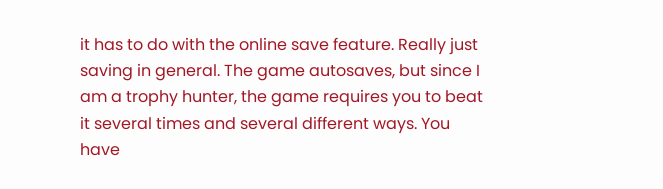it has to do with the online save feature. Really just saving in general. The game autosaves, but since I am a trophy hunter, the game requires you to beat it several times and several different ways. You have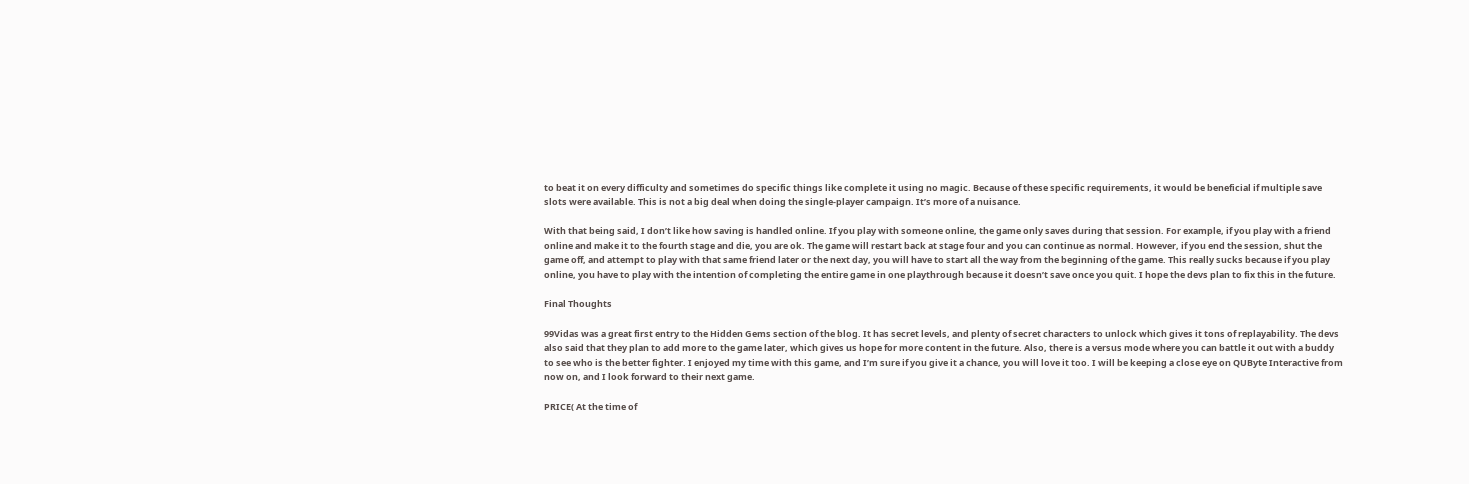to beat it on every difficulty and sometimes do specific things like complete it using no magic. Because of these specific requirements, it would be beneficial if multiple save slots were available. This is not a big deal when doing the single-player campaign. It’s more of a nuisance.

With that being said, I don’t like how saving is handled online. If you play with someone online, the game only saves during that session. For example, if you play with a friend online and make it to the fourth stage and die, you are ok. The game will restart back at stage four and you can continue as normal. However, if you end the session, shut the game off, and attempt to play with that same friend later or the next day, you will have to start all the way from the beginning of the game. This really sucks because if you play online, you have to play with the intention of completing the entire game in one playthrough because it doesn’t save once you quit. I hope the devs plan to fix this in the future.

Final Thoughts

99Vidas was a great first entry to the Hidden Gems section of the blog. It has secret levels, and plenty of secret characters to unlock which gives it tons of replayability. The devs also said that they plan to add more to the game later, which gives us hope for more content in the future. Also, there is a versus mode where you can battle it out with a buddy to see who is the better fighter. I enjoyed my time with this game, and I’m sure if you give it a chance, you will love it too. I will be keeping a close eye on QUByte Interactive from now on, and I look forward to their next game.

PRICE( At the time of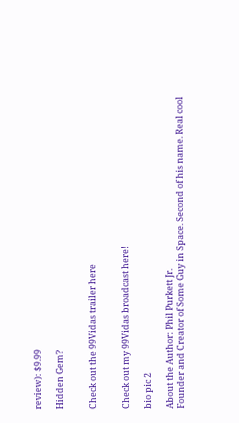review): $9.99

Hidden Gem?


Check out the 99Vidas trailer here


Check out my 99Vidas broadcast here!

bio pic 2

About the Author: Phil Purkett Jr.
Founder and Creator of Some Guy in Space. Second of his name. Real cool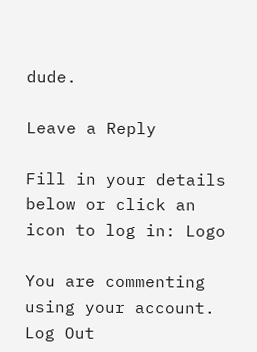dude.

Leave a Reply

Fill in your details below or click an icon to log in: Logo

You are commenting using your account. Log Out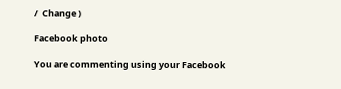/  Change )

Facebook photo

You are commenting using your Facebook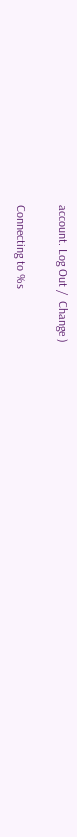account. Log Out /  Change )

Connecting to %s